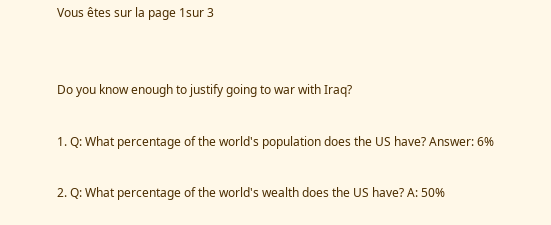Vous êtes sur la page 1sur 3


Do you know enough to justify going to war with Iraq?

1. Q: What percentage of the world's population does the US have? Answer: 6%

2. Q: What percentage of the world's wealth does the US have? A: 50%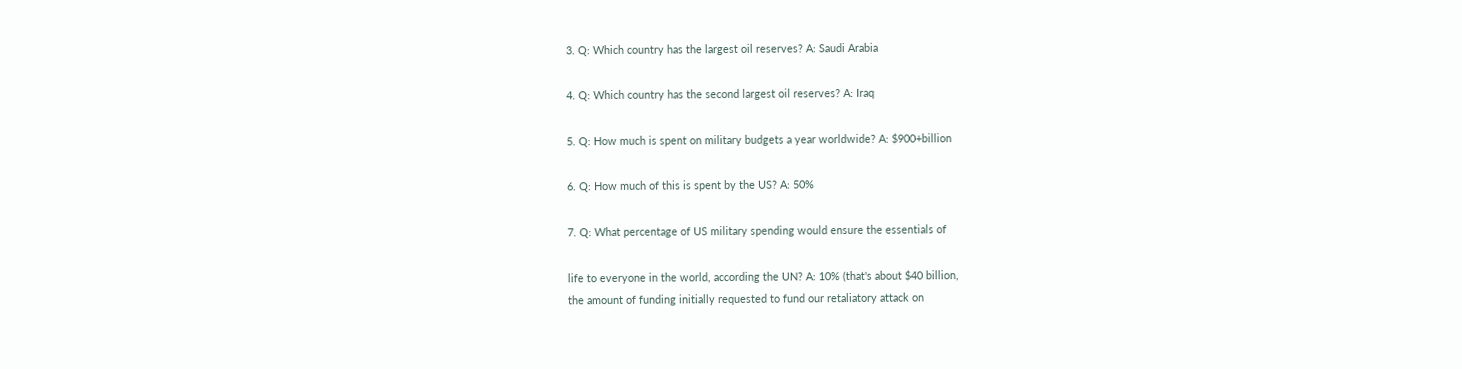3. Q: Which country has the largest oil reserves? A: Saudi Arabia

4. Q: Which country has the second largest oil reserves? A: Iraq

5. Q: How much is spent on military budgets a year worldwide? A: $900+billion

6. Q: How much of this is spent by the US? A: 50%

7. Q: What percentage of US military spending would ensure the essentials of

life to everyone in the world, according the UN? A: 10% (that's about $40 billion,
the amount of funding initially requested to fund our retaliatory attack on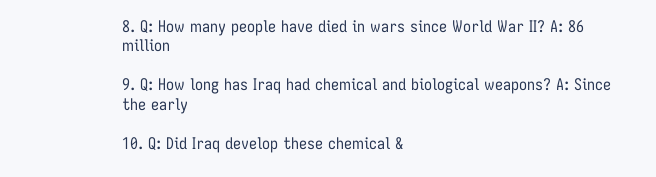8. Q: How many people have died in wars since World War II? A: 86 million

9. Q: How long has Iraq had chemical and biological weapons? A: Since the early

10. Q: Did Iraq develop these chemical &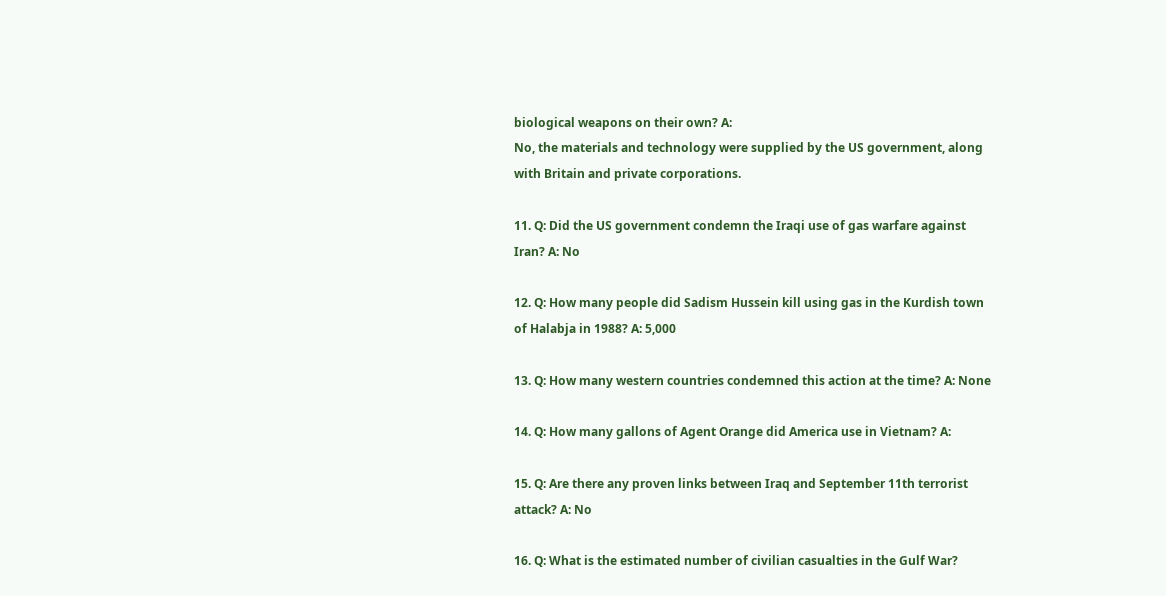biological weapons on their own? A:
No, the materials and technology were supplied by the US government, along
with Britain and private corporations.

11. Q: Did the US government condemn the Iraqi use of gas warfare against
Iran? A: No

12. Q: How many people did Sadism Hussein kill using gas in the Kurdish town
of Halabja in 1988? A: 5,000

13. Q: How many western countries condemned this action at the time? A: None

14. Q: How many gallons of Agent Orange did America use in Vietnam? A:

15. Q: Are there any proven links between Iraq and September 11th terrorist
attack? A: No

16. Q: What is the estimated number of civilian casualties in the Gulf War?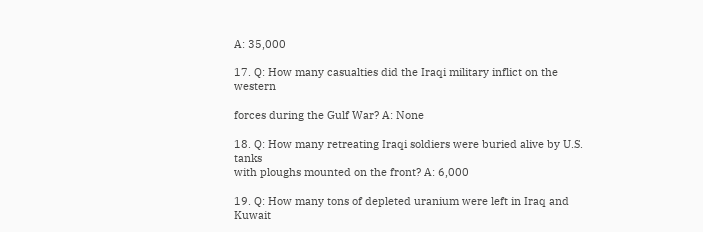A: 35,000

17. Q: How many casualties did the Iraqi military inflict on the western

forces during the Gulf War? A: None

18. Q: How many retreating Iraqi soldiers were buried alive by U.S. tanks
with ploughs mounted on the front? A: 6,000

19. Q: How many tons of depleted uranium were left in Iraq and Kuwait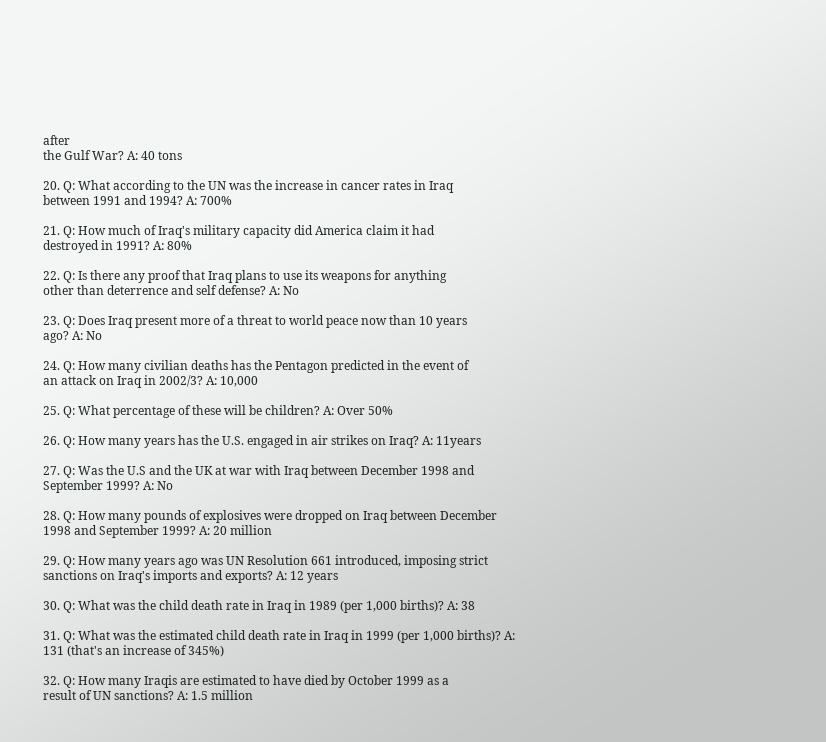after
the Gulf War? A: 40 tons

20. Q: What according to the UN was the increase in cancer rates in Iraq
between 1991 and 1994? A: 700%

21. Q: How much of Iraq's military capacity did America claim it had
destroyed in 1991? A: 80%

22. Q: Is there any proof that Iraq plans to use its weapons for anything
other than deterrence and self defense? A: No

23. Q: Does Iraq present more of a threat to world peace now than 10 years
ago? A: No

24. Q: How many civilian deaths has the Pentagon predicted in the event of
an attack on Iraq in 2002/3? A: 10,000

25. Q: What percentage of these will be children? A: Over 50%

26. Q: How many years has the U.S. engaged in air strikes on Iraq? A: 11years

27. Q: Was the U.S and the UK at war with Iraq between December 1998 and
September 1999? A: No

28. Q: How many pounds of explosives were dropped on Iraq between December
1998 and September 1999? A: 20 million

29. Q: How many years ago was UN Resolution 661 introduced, imposing strict
sanctions on Iraq's imports and exports? A: 12 years

30. Q: What was the child death rate in Iraq in 1989 (per 1,000 births)? A: 38

31. Q: What was the estimated child death rate in Iraq in 1999 (per 1,000 births)? A:
131 (that's an increase of 345%)

32. Q: How many Iraqis are estimated to have died by October 1999 as a
result of UN sanctions? A: 1.5 million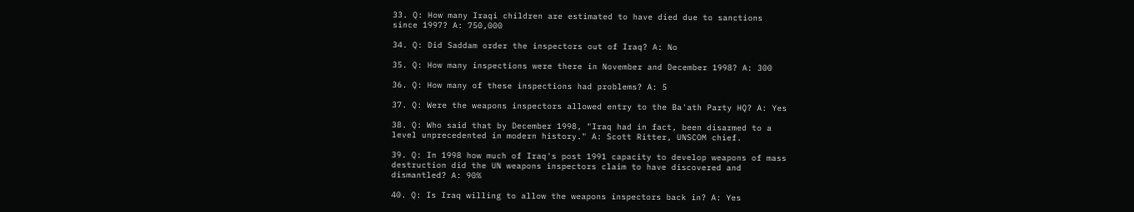33. Q: How many Iraqi children are estimated to have died due to sanctions
since 1997? A: 750,000

34. Q: Did Saddam order the inspectors out of Iraq? A: No

35. Q: How many inspections were there in November and December 1998? A: 300

36. Q: How many of these inspections had problems? A: 5

37. Q: Were the weapons inspectors allowed entry to the Ba'ath Party HQ? A: Yes

38. Q: Who said that by December 1998, "Iraq had in fact, been disarmed to a
level unprecedented in modern history." A: Scott Ritter, UNSCOM chief.

39. Q: In 1998 how much of Iraq's post 1991 capacity to develop weapons of mass
destruction did the UN weapons inspectors claim to have discovered and
dismantled? A: 90%

40. Q: Is Iraq willing to allow the weapons inspectors back in? A: Yes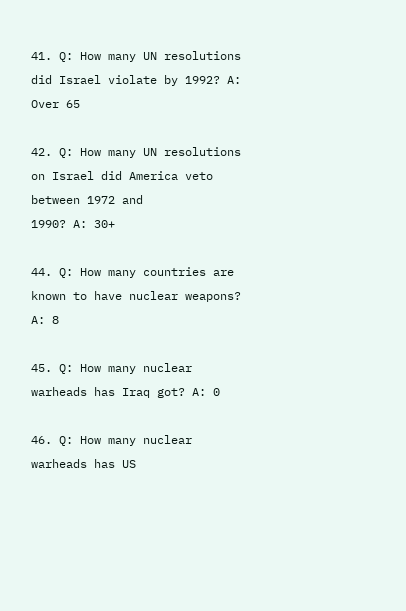41. Q: How many UN resolutions did Israel violate by 1992? A: Over 65

42. Q: How many UN resolutions on Israel did America veto between 1972 and
1990? A: 30+

44. Q: How many countries are known to have nuclear weapons? A: 8

45. Q: How many nuclear warheads has Iraq got? A: 0

46. Q: How many nuclear warheads has US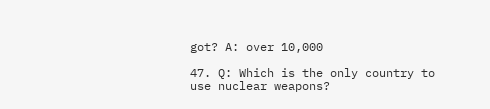got? A: over 10,000

47. Q: Which is the only country to use nuclear weapons?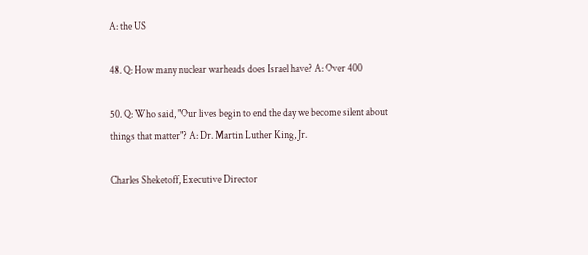A: the US

48. Q: How many nuclear warheads does Israel have? A: Over 400

50. Q: Who said, "Our lives begin to end the day we become silent about
things that matter"? A: Dr. Martin Luther King, Jr.

Charles Sheketoff, Executive Director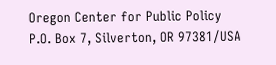Oregon Center for Public Policy
P.O. Box 7, Silverton, OR 97381/USA